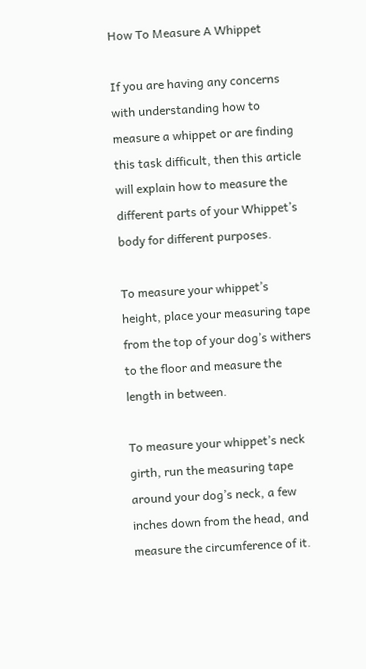How To Measure A Whippet

If you are having any concerns with understanding how to measure a whippet or are finding this task difficult, then this article will explain how to measure the different parts of your Whippet’s body for different purposes.

To measure your whippet’s height, place your measuring tape from the top of your dog’s withers to the floor and measure the length in between.

To measure your whippet’s neck girth, run the measuring tape around your dog’s neck, a few inches down from the head, and measure the circumference of it.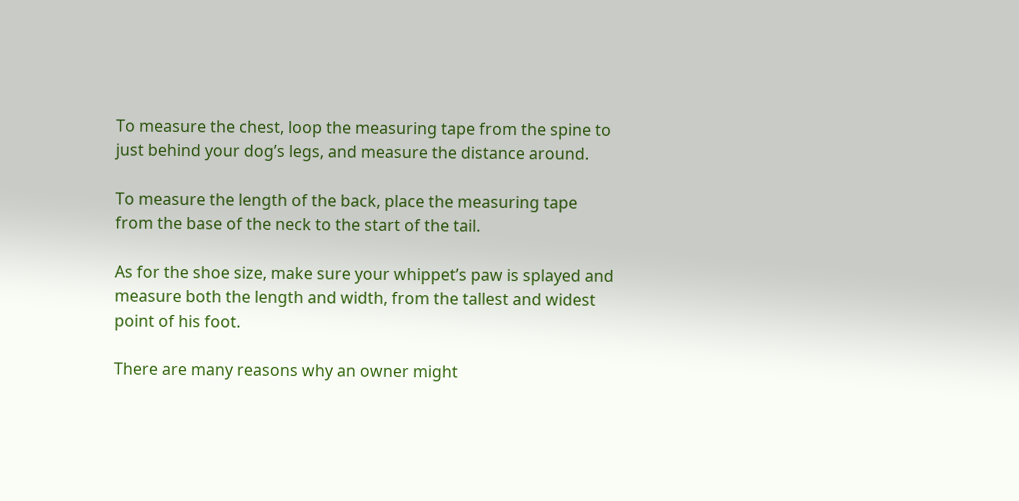To measure the chest, loop the measuring tape from the spine to just behind your dog’s legs, and measure the distance around.

To measure the length of the back, place the measuring tape from the base of the neck to the start of the tail.

As for the shoe size, make sure your whippet’s paw is splayed and measure both the length and width, from the tallest and widest point of his foot.

There are many reasons why an owner might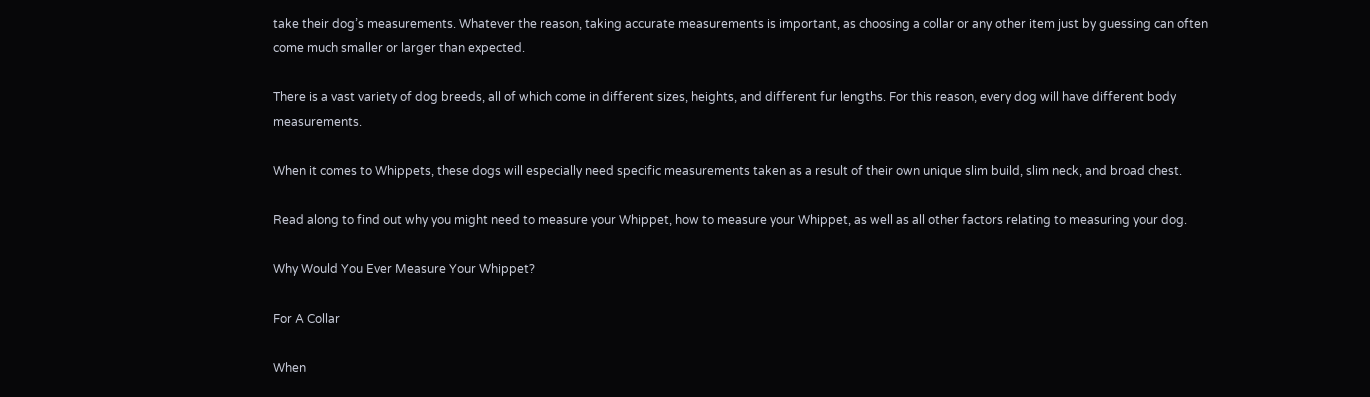take their dog’s measurements. Whatever the reason, taking accurate measurements is important, as choosing a collar or any other item just by guessing can often come much smaller or larger than expected.

There is a vast variety of dog breeds, all of which come in different sizes, heights, and different fur lengths. For this reason, every dog will have different body measurements.

When it comes to Whippets, these dogs will especially need specific measurements taken as a result of their own unique slim build, slim neck, and broad chest.

Read along to find out why you might need to measure your Whippet, how to measure your Whippet, as well as all other factors relating to measuring your dog.

Why Would You Ever Measure Your Whippet?

For A Collar

When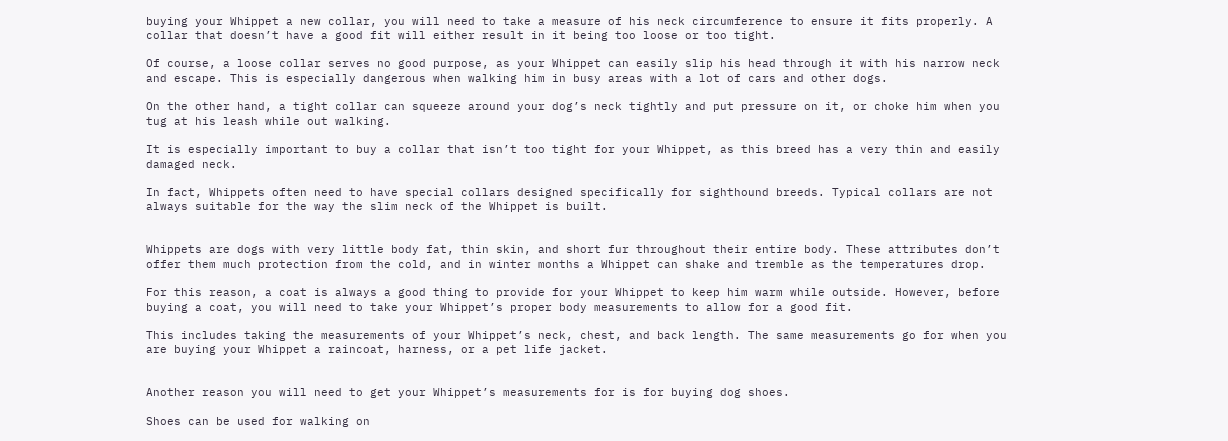buying your Whippet a new collar, you will need to take a measure of his neck circumference to ensure it fits properly. A collar that doesn’t have a good fit will either result in it being too loose or too tight.

Of course, a loose collar serves no good purpose, as your Whippet can easily slip his head through it with his narrow neck and escape. This is especially dangerous when walking him in busy areas with a lot of cars and other dogs.

On the other hand, a tight collar can squeeze around your dog’s neck tightly and put pressure on it, or choke him when you tug at his leash while out walking.

It is especially important to buy a collar that isn’t too tight for your Whippet, as this breed has a very thin and easily damaged neck.

In fact, Whippets often need to have special collars designed specifically for sighthound breeds. Typical collars are not always suitable for the way the slim neck of the Whippet is built.


Whippets are dogs with very little body fat, thin skin, and short fur throughout their entire body. These attributes don’t offer them much protection from the cold, and in winter months a Whippet can shake and tremble as the temperatures drop.

For this reason, a coat is always a good thing to provide for your Whippet to keep him warm while outside. However, before buying a coat, you will need to take your Whippet’s proper body measurements to allow for a good fit.

This includes taking the measurements of your Whippet’s neck, chest, and back length. The same measurements go for when you are buying your Whippet a raincoat, harness, or a pet life jacket.


Another reason you will need to get your Whippet’s measurements for is for buying dog shoes.

Shoes can be used for walking on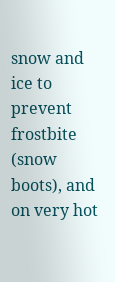snow and ice to prevent frostbite (snow boots), and on very hot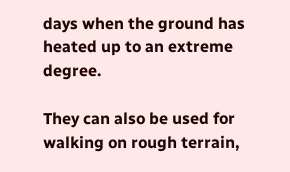days when the ground has heated up to an extreme degree.

They can also be used for walking on rough terrain,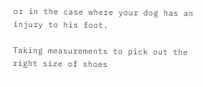or in the case where your dog has an injury to his foot.

Taking measurements to pick out the right size of shoes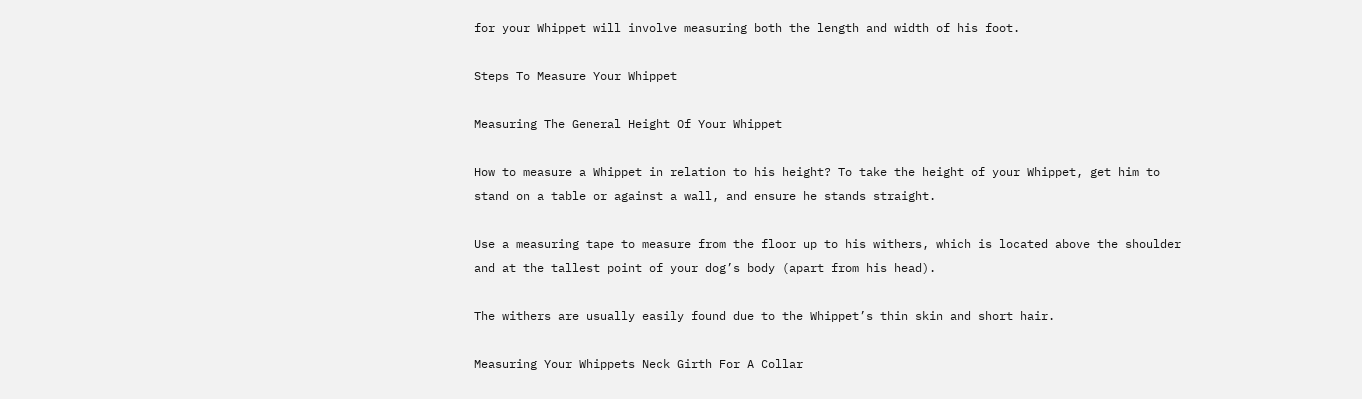for your Whippet will involve measuring both the length and width of his foot.

Steps To Measure Your Whippet

Measuring The General Height Of Your Whippet

How to measure a Whippet in relation to his height? To take the height of your Whippet, get him to stand on a table or against a wall, and ensure he stands straight.

Use a measuring tape to measure from the floor up to his withers, which is located above the shoulder and at the tallest point of your dog’s body (apart from his head).

The withers are usually easily found due to the Whippet’s thin skin and short hair.

Measuring Your Whippets Neck Girth For A Collar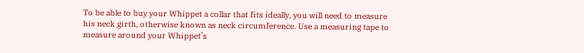To be able to buy your Whippet a collar that fits ideally, you will need to measure his neck girth, otherwise known as neck circumference. Use a measuring tape to measure around your Whippet’s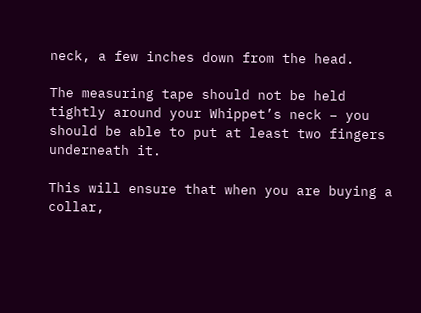neck, a few inches down from the head.

The measuring tape should not be held tightly around your Whippet’s neck – you should be able to put at least two fingers underneath it.

This will ensure that when you are buying a collar,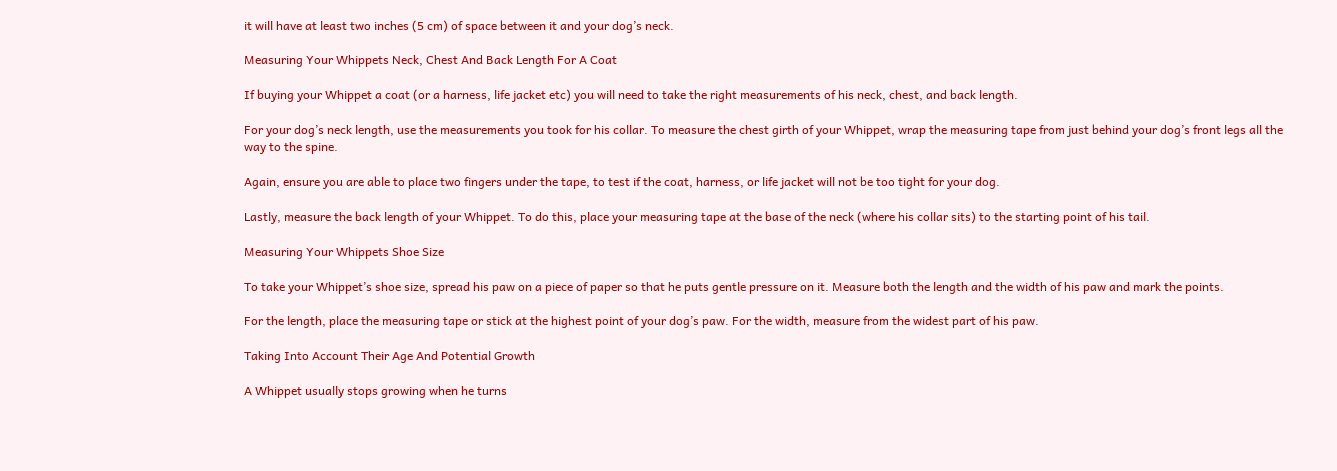it will have at least two inches (5 cm) of space between it and your dog’s neck.

Measuring Your Whippets Neck, Chest And Back Length For A Coat

If buying your Whippet a coat (or a harness, life jacket etc) you will need to take the right measurements of his neck, chest, and back length.

For your dog’s neck length, use the measurements you took for his collar. To measure the chest girth of your Whippet, wrap the measuring tape from just behind your dog’s front legs all the way to the spine.

Again, ensure you are able to place two fingers under the tape, to test if the coat, harness, or life jacket will not be too tight for your dog.

Lastly, measure the back length of your Whippet. To do this, place your measuring tape at the base of the neck (where his collar sits) to the starting point of his tail.

Measuring Your Whippets Shoe Size

To take your Whippet’s shoe size, spread his paw on a piece of paper so that he puts gentle pressure on it. Measure both the length and the width of his paw and mark the points.

For the length, place the measuring tape or stick at the highest point of your dog’s paw. For the width, measure from the widest part of his paw.

Taking Into Account Their Age And Potential Growth

A Whippet usually stops growing when he turns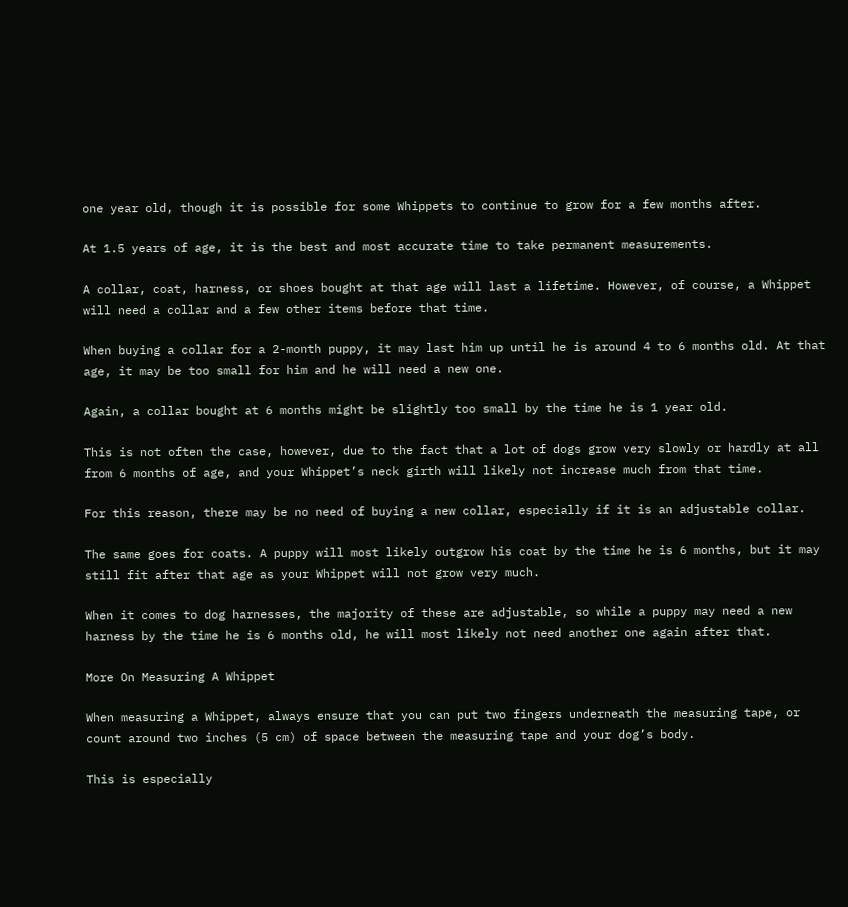one year old, though it is possible for some Whippets to continue to grow for a few months after.

At 1.5 years of age, it is the best and most accurate time to take permanent measurements.

A collar, coat, harness, or shoes bought at that age will last a lifetime. However, of course, a Whippet will need a collar and a few other items before that time.

When buying a collar for a 2-month puppy, it may last him up until he is around 4 to 6 months old. At that age, it may be too small for him and he will need a new one.

Again, a collar bought at 6 months might be slightly too small by the time he is 1 year old.

This is not often the case, however, due to the fact that a lot of dogs grow very slowly or hardly at all from 6 months of age, and your Whippet’s neck girth will likely not increase much from that time.

For this reason, there may be no need of buying a new collar, especially if it is an adjustable collar.

The same goes for coats. A puppy will most likely outgrow his coat by the time he is 6 months, but it may still fit after that age as your Whippet will not grow very much.

When it comes to dog harnesses, the majority of these are adjustable, so while a puppy may need a new harness by the time he is 6 months old, he will most likely not need another one again after that.

More On Measuring A Whippet

When measuring a Whippet, always ensure that you can put two fingers underneath the measuring tape, or count around two inches (5 cm) of space between the measuring tape and your dog’s body.

This is especially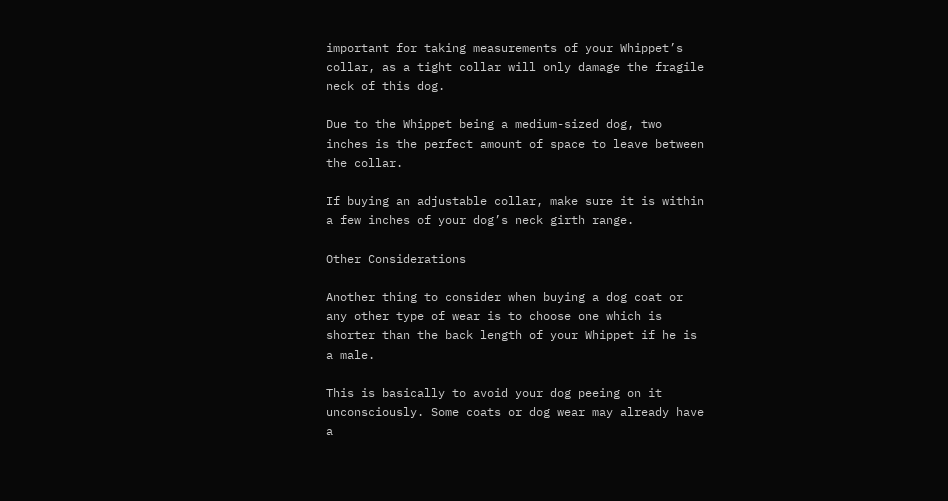important for taking measurements of your Whippet’s collar, as a tight collar will only damage the fragile neck of this dog.

Due to the Whippet being a medium-sized dog, two inches is the perfect amount of space to leave between the collar.

If buying an adjustable collar, make sure it is within a few inches of your dog’s neck girth range.

Other Considerations

Another thing to consider when buying a dog coat or any other type of wear is to choose one which is shorter than the back length of your Whippet if he is a male.

This is basically to avoid your dog peeing on it unconsciously. Some coats or dog wear may already have a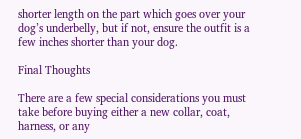shorter length on the part which goes over your dog’s underbelly, but if not, ensure the outfit is a few inches shorter than your dog.

Final Thoughts

There are a few special considerations you must take before buying either a new collar, coat, harness, or any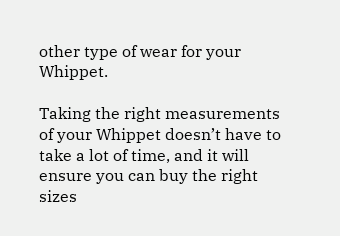other type of wear for your Whippet.

Taking the right measurements of your Whippet doesn’t have to take a lot of time, and it will ensure you can buy the right sizes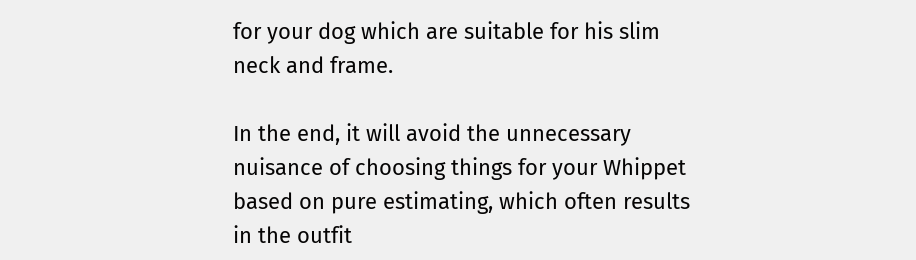for your dog which are suitable for his slim neck and frame.

In the end, it will avoid the unnecessary nuisance of choosing things for your Whippet based on pure estimating, which often results in the outfit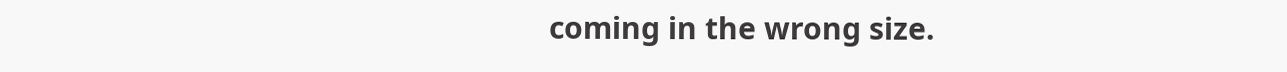coming in the wrong size.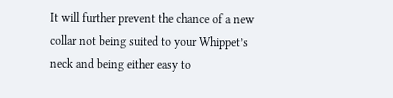It will further prevent the chance of a new collar not being suited to your Whippet’s neck and being either easy to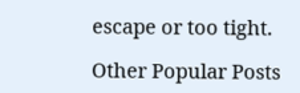escape or too tight.

Other Popular Posts